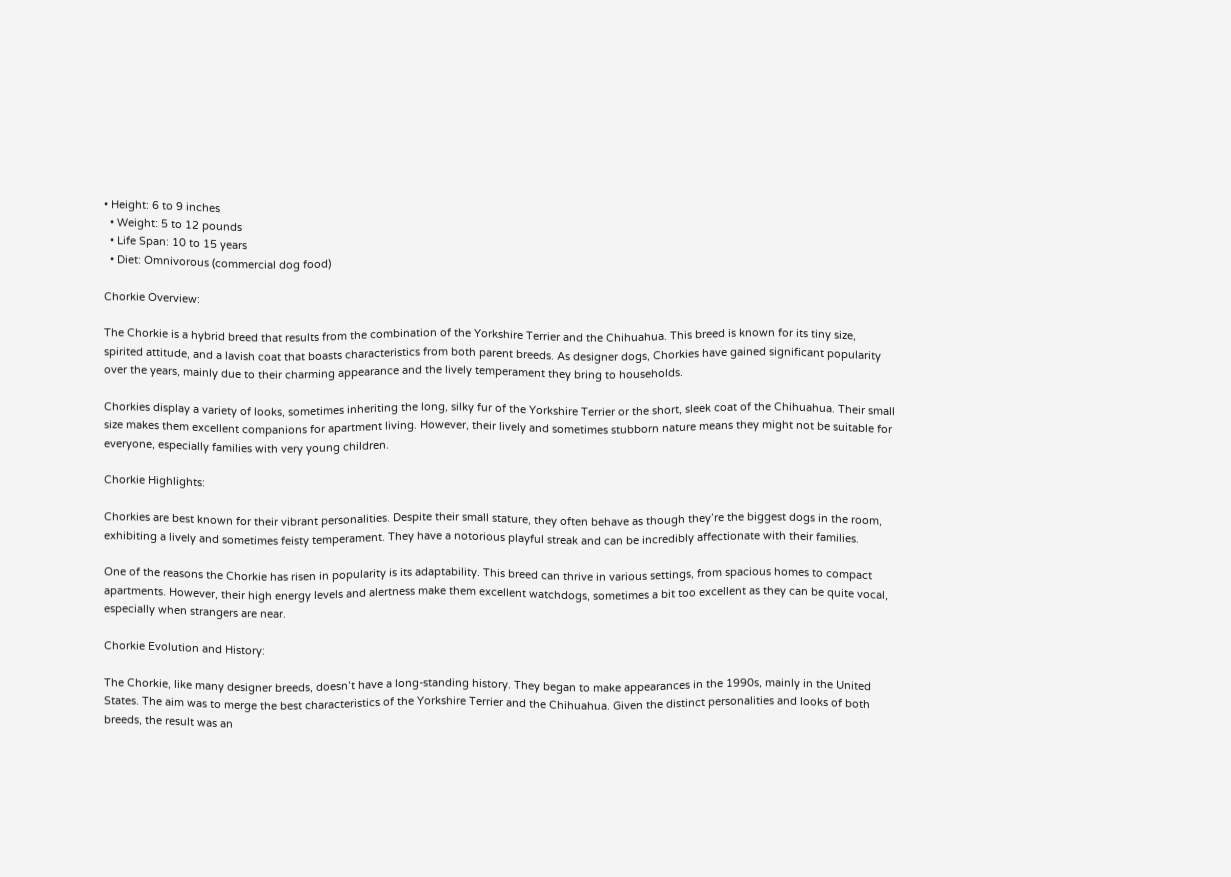• Height: 6 to 9 inches
  • Weight: 5 to 12 pounds
  • Life Span: 10 to 15 years
  • Diet: Omnivorous (commercial dog food)

Chorkie Overview:

The Chorkie is a hybrid breed that results from the combination of the Yorkshire Terrier and the Chihuahua. This breed is known for its tiny size, spirited attitude, and a lavish coat that boasts characteristics from both parent breeds. As designer dogs, Chorkies have gained significant popularity over the years, mainly due to their charming appearance and the lively temperament they bring to households.

Chorkies display a variety of looks, sometimes inheriting the long, silky fur of the Yorkshire Terrier or the short, sleek coat of the Chihuahua. Their small size makes them excellent companions for apartment living. However, their lively and sometimes stubborn nature means they might not be suitable for everyone, especially families with very young children.

Chorkie Highlights:

Chorkies are best known for their vibrant personalities. Despite their small stature, they often behave as though they’re the biggest dogs in the room, exhibiting a lively and sometimes feisty temperament. They have a notorious playful streak and can be incredibly affectionate with their families.

One of the reasons the Chorkie has risen in popularity is its adaptability. This breed can thrive in various settings, from spacious homes to compact apartments. However, their high energy levels and alertness make them excellent watchdogs, sometimes a bit too excellent as they can be quite vocal, especially when strangers are near.

Chorkie Evolution and History:

The Chorkie, like many designer breeds, doesn’t have a long-standing history. They began to make appearances in the 1990s, mainly in the United States. The aim was to merge the best characteristics of the Yorkshire Terrier and the Chihuahua. Given the distinct personalities and looks of both breeds, the result was an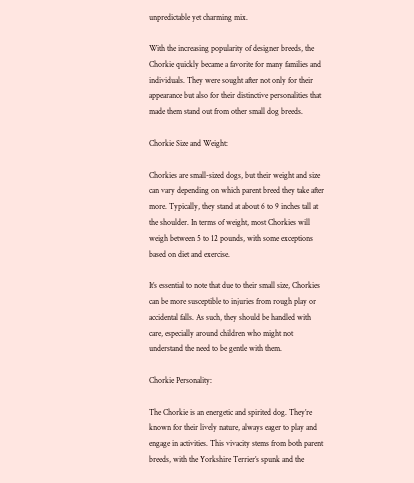unpredictable yet charming mix.

With the increasing popularity of designer breeds, the Chorkie quickly became a favorite for many families and individuals. They were sought after not only for their appearance but also for their distinctive personalities that made them stand out from other small dog breeds.

Chorkie Size and Weight:

Chorkies are small-sized dogs, but their weight and size can vary depending on which parent breed they take after more. Typically, they stand at about 6 to 9 inches tall at the shoulder. In terms of weight, most Chorkies will weigh between 5 to 12 pounds, with some exceptions based on diet and exercise.

It’s essential to note that due to their small size, Chorkies can be more susceptible to injuries from rough play or accidental falls. As such, they should be handled with care, especially around children who might not understand the need to be gentle with them.

Chorkie Personality:

The Chorkie is an energetic and spirited dog. They’re known for their lively nature, always eager to play and engage in activities. This vivacity stems from both parent breeds, with the Yorkshire Terrier’s spunk and the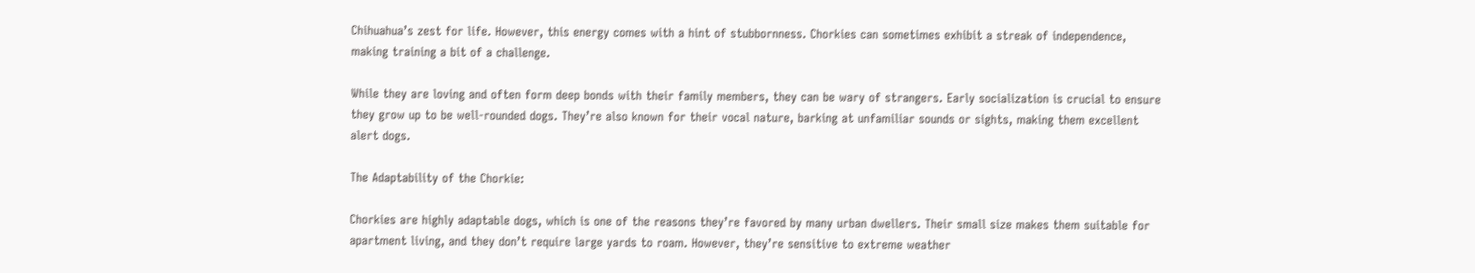Chihuahua’s zest for life. However, this energy comes with a hint of stubbornness. Chorkies can sometimes exhibit a streak of independence, making training a bit of a challenge.

While they are loving and often form deep bonds with their family members, they can be wary of strangers. Early socialization is crucial to ensure they grow up to be well-rounded dogs. They’re also known for their vocal nature, barking at unfamiliar sounds or sights, making them excellent alert dogs.

The Adaptability of the Chorkie:

Chorkies are highly adaptable dogs, which is one of the reasons they’re favored by many urban dwellers. Their small size makes them suitable for apartment living, and they don’t require large yards to roam. However, they’re sensitive to extreme weather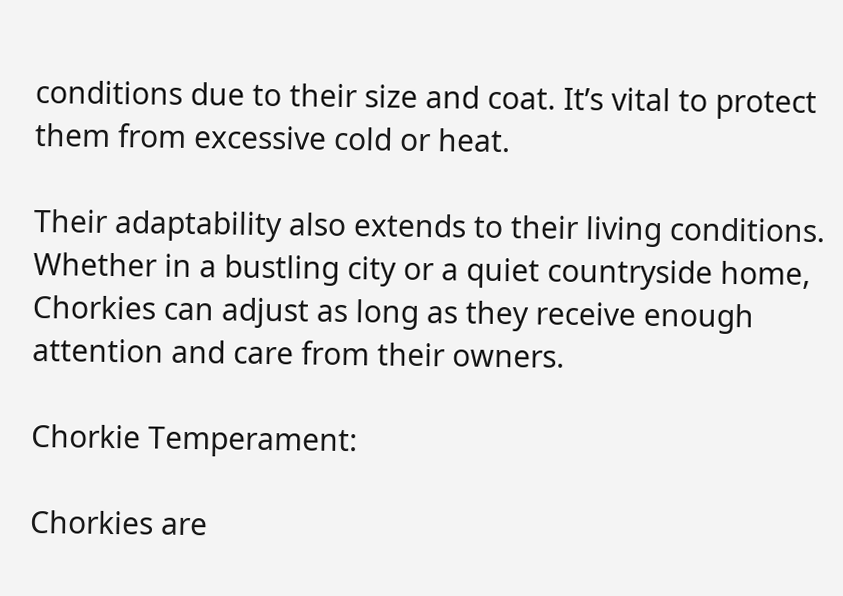conditions due to their size and coat. It’s vital to protect them from excessive cold or heat.

Their adaptability also extends to their living conditions. Whether in a bustling city or a quiet countryside home, Chorkies can adjust as long as they receive enough attention and care from their owners.

Chorkie Temperament:

Chorkies are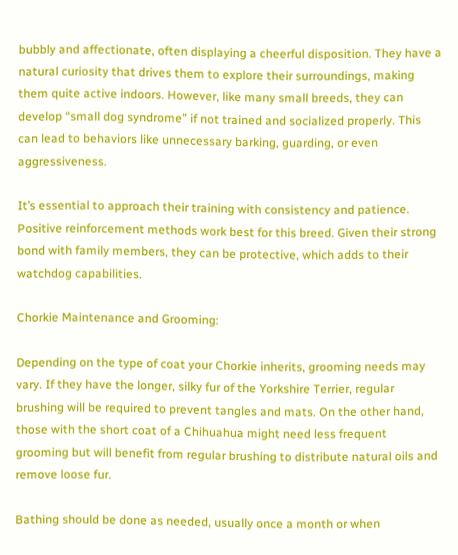bubbly and affectionate, often displaying a cheerful disposition. They have a natural curiosity that drives them to explore their surroundings, making them quite active indoors. However, like many small breeds, they can develop “small dog syndrome” if not trained and socialized properly. This can lead to behaviors like unnecessary barking, guarding, or even aggressiveness.

It’s essential to approach their training with consistency and patience. Positive reinforcement methods work best for this breed. Given their strong bond with family members, they can be protective, which adds to their watchdog capabilities.

Chorkie Maintenance and Grooming:

Depending on the type of coat your Chorkie inherits, grooming needs may vary. If they have the longer, silky fur of the Yorkshire Terrier, regular brushing will be required to prevent tangles and mats. On the other hand, those with the short coat of a Chihuahua might need less frequent grooming but will benefit from regular brushing to distribute natural oils and remove loose fur.

Bathing should be done as needed, usually once a month or when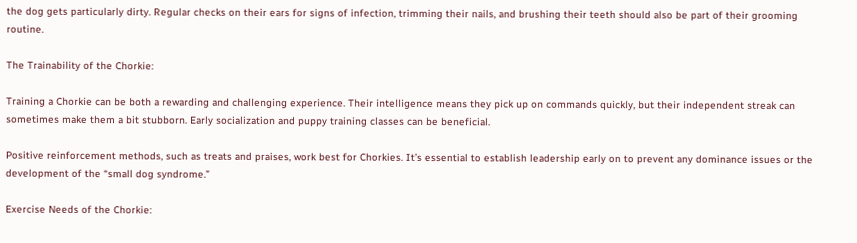the dog gets particularly dirty. Regular checks on their ears for signs of infection, trimming their nails, and brushing their teeth should also be part of their grooming routine.

The Trainability of the Chorkie:

Training a Chorkie can be both a rewarding and challenging experience. Their intelligence means they pick up on commands quickly, but their independent streak can sometimes make them a bit stubborn. Early socialization and puppy training classes can be beneficial.

Positive reinforcement methods, such as treats and praises, work best for Chorkies. It’s essential to establish leadership early on to prevent any dominance issues or the development of the “small dog syndrome.”

Exercise Needs of the Chorkie: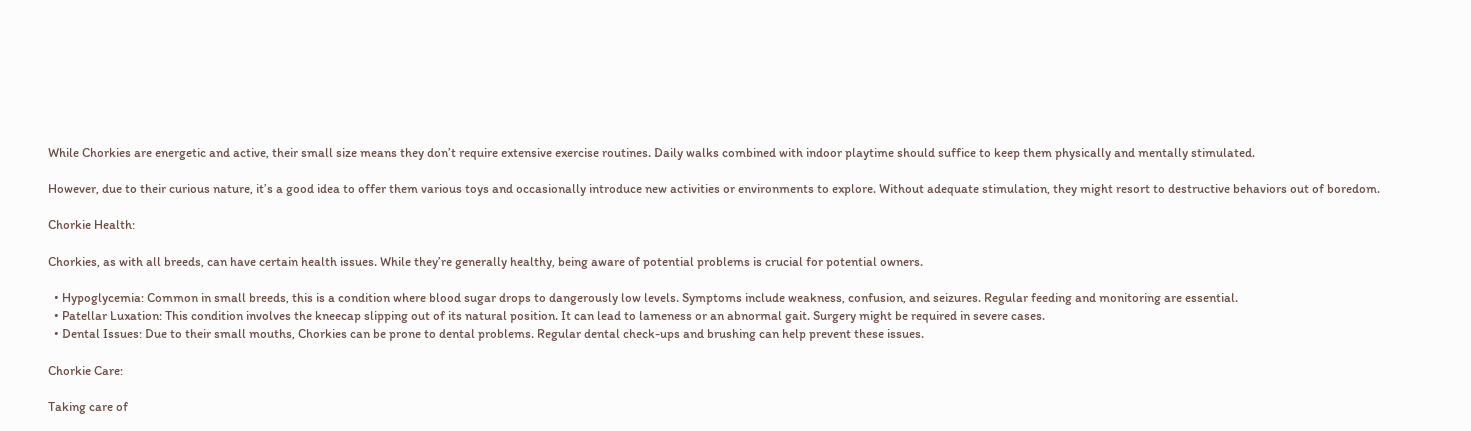While Chorkies are energetic and active, their small size means they don’t require extensive exercise routines. Daily walks combined with indoor playtime should suffice to keep them physically and mentally stimulated.

However, due to their curious nature, it’s a good idea to offer them various toys and occasionally introduce new activities or environments to explore. Without adequate stimulation, they might resort to destructive behaviors out of boredom.

Chorkie Health:

Chorkies, as with all breeds, can have certain health issues. While they’re generally healthy, being aware of potential problems is crucial for potential owners.

  • Hypoglycemia: Common in small breeds, this is a condition where blood sugar drops to dangerously low levels. Symptoms include weakness, confusion, and seizures. Regular feeding and monitoring are essential.
  • Patellar Luxation: This condition involves the kneecap slipping out of its natural position. It can lead to lameness or an abnormal gait. Surgery might be required in severe cases.
  • Dental Issues: Due to their small mouths, Chorkies can be prone to dental problems. Regular dental check-ups and brushing can help prevent these issues.

Chorkie Care:

Taking care of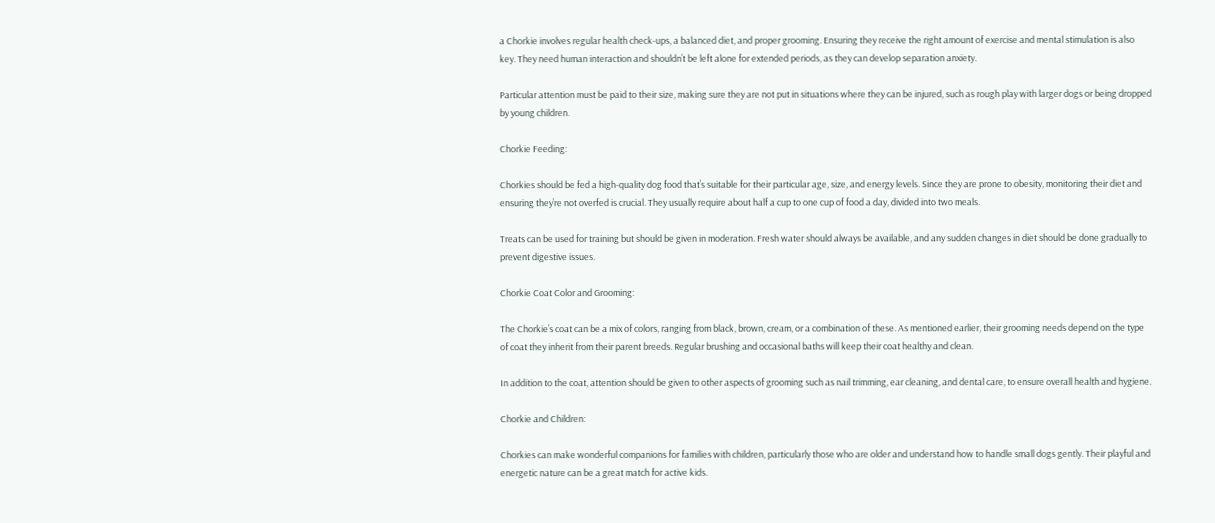a Chorkie involves regular health check-ups, a balanced diet, and proper grooming. Ensuring they receive the right amount of exercise and mental stimulation is also key. They need human interaction and shouldn’t be left alone for extended periods, as they can develop separation anxiety.

Particular attention must be paid to their size, making sure they are not put in situations where they can be injured, such as rough play with larger dogs or being dropped by young children.

Chorkie Feeding:

Chorkies should be fed a high-quality dog food that’s suitable for their particular age, size, and energy levels. Since they are prone to obesity, monitoring their diet and ensuring they’re not overfed is crucial. They usually require about half a cup to one cup of food a day, divided into two meals.

Treats can be used for training but should be given in moderation. Fresh water should always be available, and any sudden changes in diet should be done gradually to prevent digestive issues.

Chorkie Coat Color and Grooming:

The Chorkie’s coat can be a mix of colors, ranging from black, brown, cream, or a combination of these. As mentioned earlier, their grooming needs depend on the type of coat they inherit from their parent breeds. Regular brushing and occasional baths will keep their coat healthy and clean.

In addition to the coat, attention should be given to other aspects of grooming such as nail trimming, ear cleaning, and dental care, to ensure overall health and hygiene.

Chorkie and Children:

Chorkies can make wonderful companions for families with children, particularly those who are older and understand how to handle small dogs gently. Their playful and energetic nature can be a great match for active kids.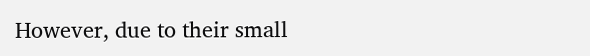However, due to their small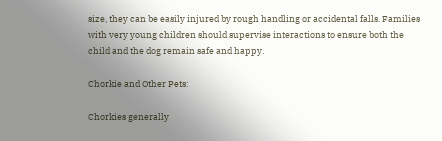size, they can be easily injured by rough handling or accidental falls. Families with very young children should supervise interactions to ensure both the child and the dog remain safe and happy.

Chorkie and Other Pets:

Chorkies generally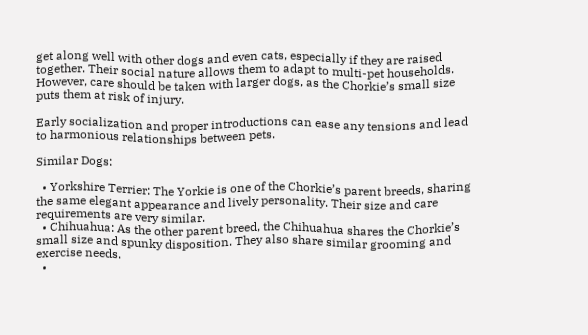get along well with other dogs and even cats, especially if they are raised together. Their social nature allows them to adapt to multi-pet households. However, care should be taken with larger dogs, as the Chorkie’s small size puts them at risk of injury.

Early socialization and proper introductions can ease any tensions and lead to harmonious relationships between pets.

Similar Dogs:

  • Yorkshire Terrier: The Yorkie is one of the Chorkie’s parent breeds, sharing the same elegant appearance and lively personality. Their size and care requirements are very similar.
  • Chihuahua: As the other parent breed, the Chihuahua shares the Chorkie’s small size and spunky disposition. They also share similar grooming and exercise needs.
  •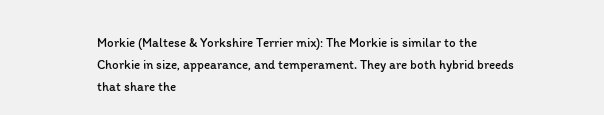Morkie (Maltese & Yorkshire Terrier mix): The Morkie is similar to the Chorkie in size, appearance, and temperament. They are both hybrid breeds that share the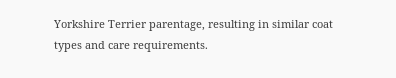Yorkshire Terrier parentage, resulting in similar coat types and care requirements.